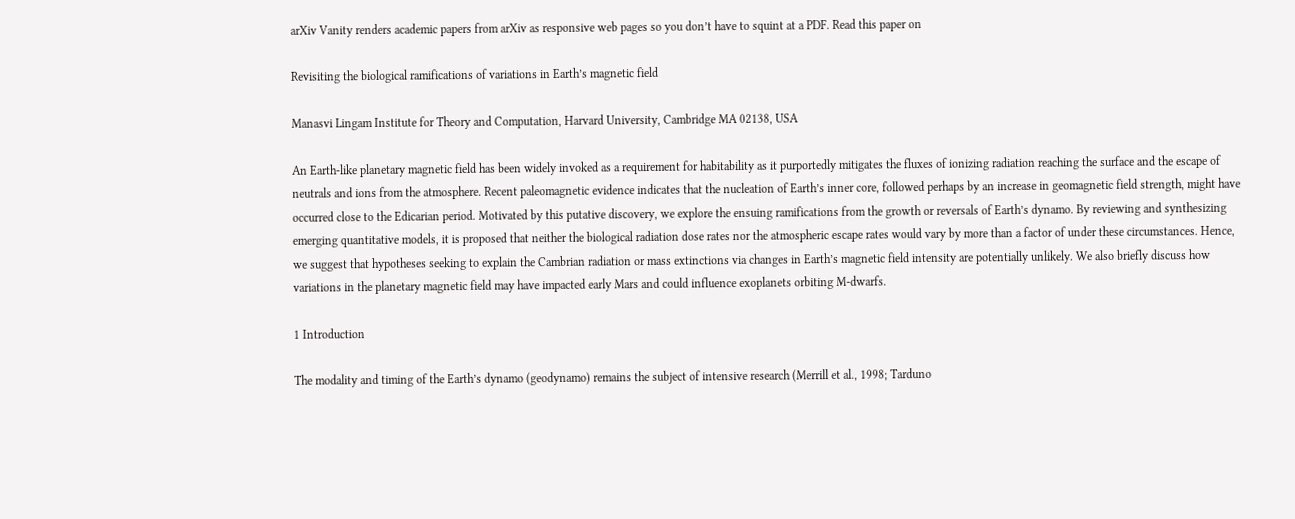arXiv Vanity renders academic papers from arXiv as responsive web pages so you don’t have to squint at a PDF. Read this paper on

Revisiting the biological ramifications of variations in Earth’s magnetic field

Manasvi Lingam Institute for Theory and Computation, Harvard University, Cambridge MA 02138, USA

An Earth-like planetary magnetic field has been widely invoked as a requirement for habitability as it purportedly mitigates the fluxes of ionizing radiation reaching the surface and the escape of neutrals and ions from the atmosphere. Recent paleomagnetic evidence indicates that the nucleation of Earth’s inner core, followed perhaps by an increase in geomagnetic field strength, might have occurred close to the Edicarian period. Motivated by this putative discovery, we explore the ensuing ramifications from the growth or reversals of Earth’s dynamo. By reviewing and synthesizing emerging quantitative models, it is proposed that neither the biological radiation dose rates nor the atmospheric escape rates would vary by more than a factor of under these circumstances. Hence, we suggest that hypotheses seeking to explain the Cambrian radiation or mass extinctions via changes in Earth’s magnetic field intensity are potentially unlikely. We also briefly discuss how variations in the planetary magnetic field may have impacted early Mars and could influence exoplanets orbiting M-dwarfs.

1 Introduction

The modality and timing of the Earth’s dynamo (geodynamo) remains the subject of intensive research (Merrill et al., 1998; Tarduno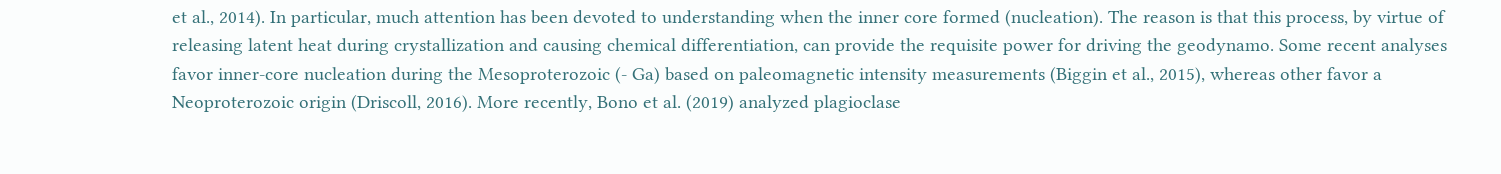et al., 2014). In particular, much attention has been devoted to understanding when the inner core formed (nucleation). The reason is that this process, by virtue of releasing latent heat during crystallization and causing chemical differentiation, can provide the requisite power for driving the geodynamo. Some recent analyses favor inner-core nucleation during the Mesoproterozoic (- Ga) based on paleomagnetic intensity measurements (Biggin et al., 2015), whereas other favor a Neoproterozoic origin (Driscoll, 2016). More recently, Bono et al. (2019) analyzed plagioclase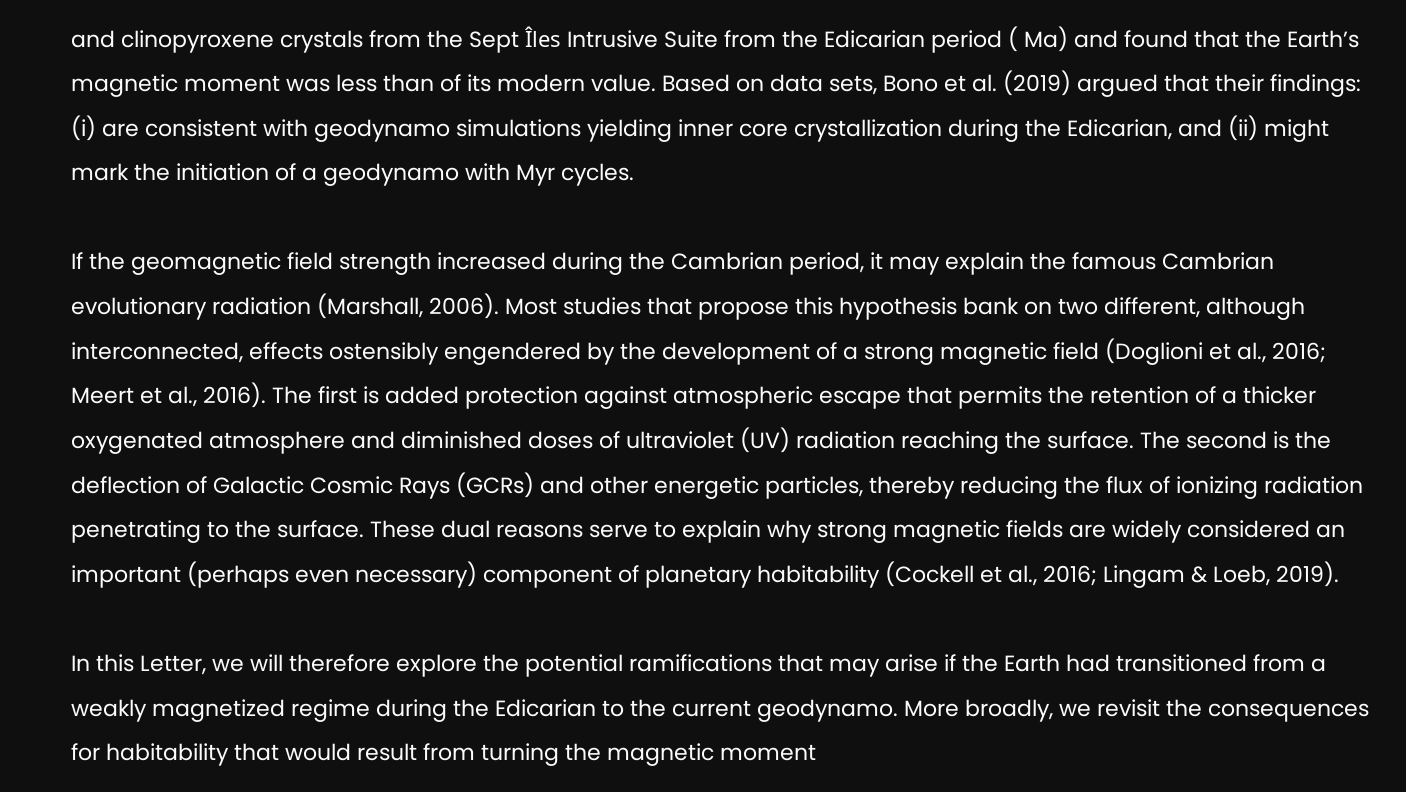and clinopyroxene crystals from the Sept Îles Intrusive Suite from the Edicarian period ( Ma) and found that the Earth’s magnetic moment was less than of its modern value. Based on data sets, Bono et al. (2019) argued that their findings: (i) are consistent with geodynamo simulations yielding inner core crystallization during the Edicarian, and (ii) might mark the initiation of a geodynamo with Myr cycles.

If the geomagnetic field strength increased during the Cambrian period, it may explain the famous Cambrian evolutionary radiation (Marshall, 2006). Most studies that propose this hypothesis bank on two different, although interconnected, effects ostensibly engendered by the development of a strong magnetic field (Doglioni et al., 2016; Meert et al., 2016). The first is added protection against atmospheric escape that permits the retention of a thicker oxygenated atmosphere and diminished doses of ultraviolet (UV) radiation reaching the surface. The second is the deflection of Galactic Cosmic Rays (GCRs) and other energetic particles, thereby reducing the flux of ionizing radiation penetrating to the surface. These dual reasons serve to explain why strong magnetic fields are widely considered an important (perhaps even necessary) component of planetary habitability (Cockell et al., 2016; Lingam & Loeb, 2019).

In this Letter, we will therefore explore the potential ramifications that may arise if the Earth had transitioned from a weakly magnetized regime during the Edicarian to the current geodynamo. More broadly, we revisit the consequences for habitability that would result from turning the magnetic moment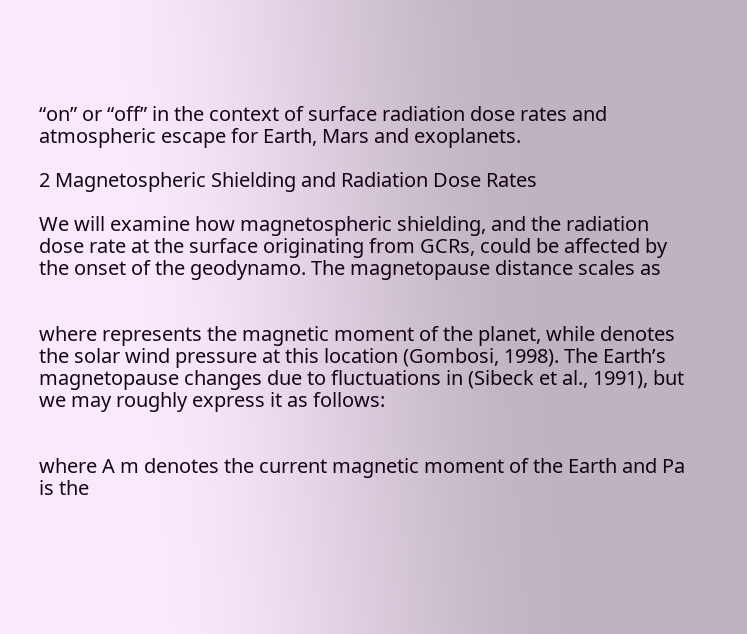“on” or “off” in the context of surface radiation dose rates and atmospheric escape for Earth, Mars and exoplanets.

2 Magnetospheric Shielding and Radiation Dose Rates

We will examine how magnetospheric shielding, and the radiation dose rate at the surface originating from GCRs, could be affected by the onset of the geodynamo. The magnetopause distance scales as


where represents the magnetic moment of the planet, while denotes the solar wind pressure at this location (Gombosi, 1998). The Earth’s magnetopause changes due to fluctuations in (Sibeck et al., 1991), but we may roughly express it as follows:


where A m denotes the current magnetic moment of the Earth and Pa is the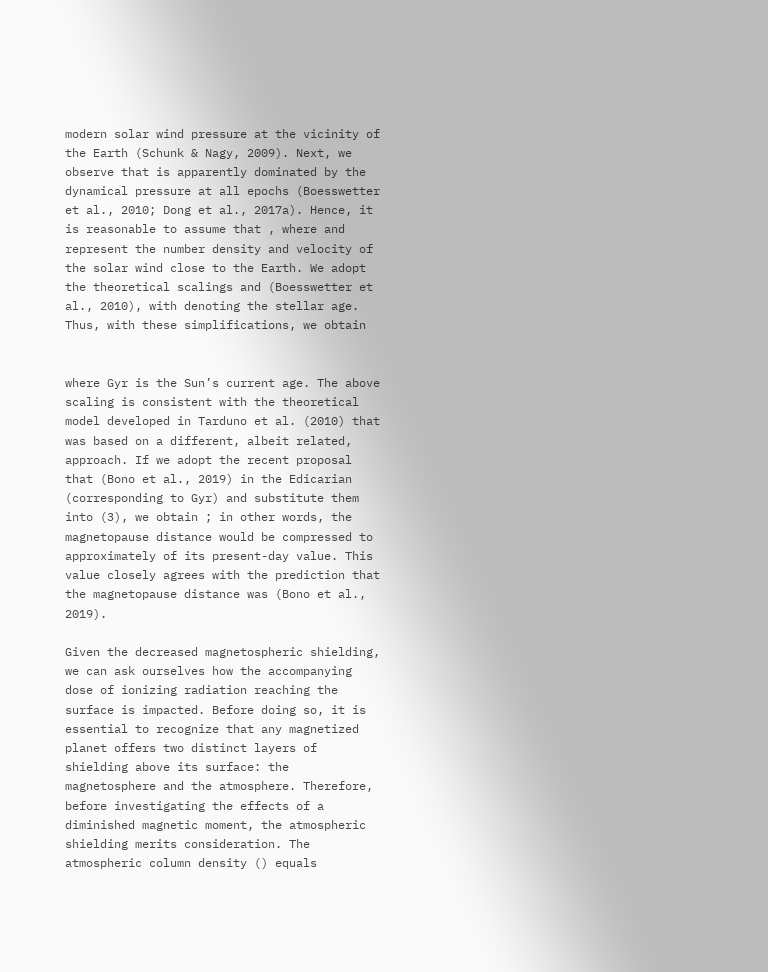modern solar wind pressure at the vicinity of the Earth (Schunk & Nagy, 2009). Next, we observe that is apparently dominated by the dynamical pressure at all epochs (Boesswetter et al., 2010; Dong et al., 2017a). Hence, it is reasonable to assume that , where and represent the number density and velocity of the solar wind close to the Earth. We adopt the theoretical scalings and (Boesswetter et al., 2010), with denoting the stellar age. Thus, with these simplifications, we obtain


where Gyr is the Sun’s current age. The above scaling is consistent with the theoretical model developed in Tarduno et al. (2010) that was based on a different, albeit related, approach. If we adopt the recent proposal that (Bono et al., 2019) in the Edicarian (corresponding to Gyr) and substitute them into (3), we obtain ; in other words, the magnetopause distance would be compressed to approximately of its present-day value. This value closely agrees with the prediction that the magnetopause distance was (Bono et al., 2019).

Given the decreased magnetospheric shielding, we can ask ourselves how the accompanying dose of ionizing radiation reaching the surface is impacted. Before doing so, it is essential to recognize that any magnetized planet offers two distinct layers of shielding above its surface: the magnetosphere and the atmosphere. Therefore, before investigating the effects of a diminished magnetic moment, the atmospheric shielding merits consideration. The atmospheric column density () equals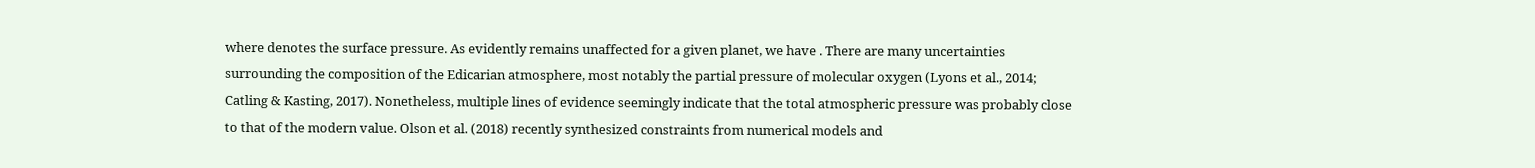where denotes the surface pressure. As evidently remains unaffected for a given planet, we have . There are many uncertainties surrounding the composition of the Edicarian atmosphere, most notably the partial pressure of molecular oxygen (Lyons et al., 2014; Catling & Kasting, 2017). Nonetheless, multiple lines of evidence seemingly indicate that the total atmospheric pressure was probably close to that of the modern value. Olson et al. (2018) recently synthesized constraints from numerical models and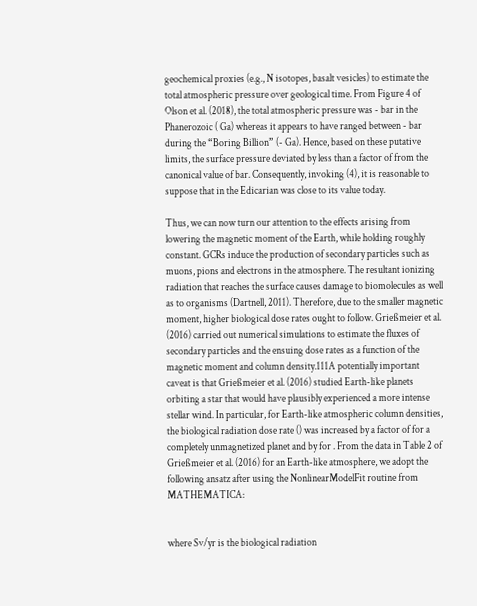geochemical proxies (e.g., N isotopes, basalt vesicles) to estimate the total atmospheric pressure over geological time. From Figure 4 of Olson et al. (2018), the total atmospheric pressure was - bar in the Phanerozoic ( Ga) whereas it appears to have ranged between - bar during the “Boring Billion” (- Ga). Hence, based on these putative limits, the surface pressure deviated by less than a factor of from the canonical value of bar. Consequently, invoking (4), it is reasonable to suppose that in the Edicarian was close to its value today.

Thus, we can now turn our attention to the effects arising from lowering the magnetic moment of the Earth, while holding roughly constant. GCRs induce the production of secondary particles such as muons, pions and electrons in the atmosphere. The resultant ionizing radiation that reaches the surface causes damage to biomolecules as well as to organisms (Dartnell, 2011). Therefore, due to the smaller magnetic moment, higher biological dose rates ought to follow. Grießmeier et al. (2016) carried out numerical simulations to estimate the fluxes of secondary particles and the ensuing dose rates as a function of the magnetic moment and column density.111A potentially important caveat is that Grießmeier et al. (2016) studied Earth-like planets orbiting a star that would have plausibly experienced a more intense stellar wind. In particular, for Earth-like atmospheric column densities, the biological radiation dose rate () was increased by a factor of for a completely unmagnetized planet and by for . From the data in Table 2 of Grießmeier et al. (2016) for an Earth-like atmosphere, we adopt the following ansatz after using the NonlinearModelFit routine from MATHEMATICA:


where Sv/yr is the biological radiation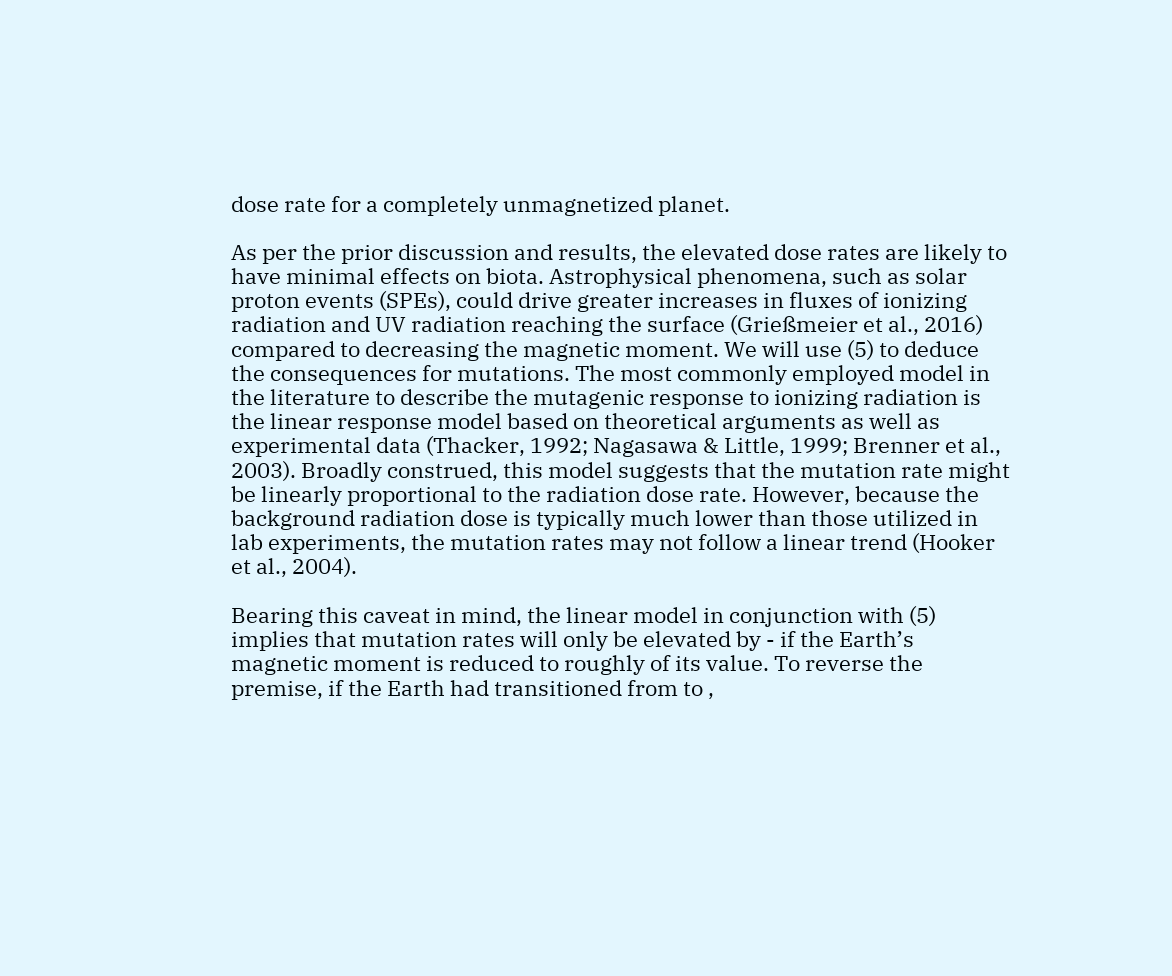dose rate for a completely unmagnetized planet.

As per the prior discussion and results, the elevated dose rates are likely to have minimal effects on biota. Astrophysical phenomena, such as solar proton events (SPEs), could drive greater increases in fluxes of ionizing radiation and UV radiation reaching the surface (Grießmeier et al., 2016) compared to decreasing the magnetic moment. We will use (5) to deduce the consequences for mutations. The most commonly employed model in the literature to describe the mutagenic response to ionizing radiation is the linear response model based on theoretical arguments as well as experimental data (Thacker, 1992; Nagasawa & Little, 1999; Brenner et al., 2003). Broadly construed, this model suggests that the mutation rate might be linearly proportional to the radiation dose rate. However, because the background radiation dose is typically much lower than those utilized in lab experiments, the mutation rates may not follow a linear trend (Hooker et al., 2004).

Bearing this caveat in mind, the linear model in conjunction with (5) implies that mutation rates will only be elevated by - if the Earth’s magnetic moment is reduced to roughly of its value. To reverse the premise, if the Earth had transitioned from to ,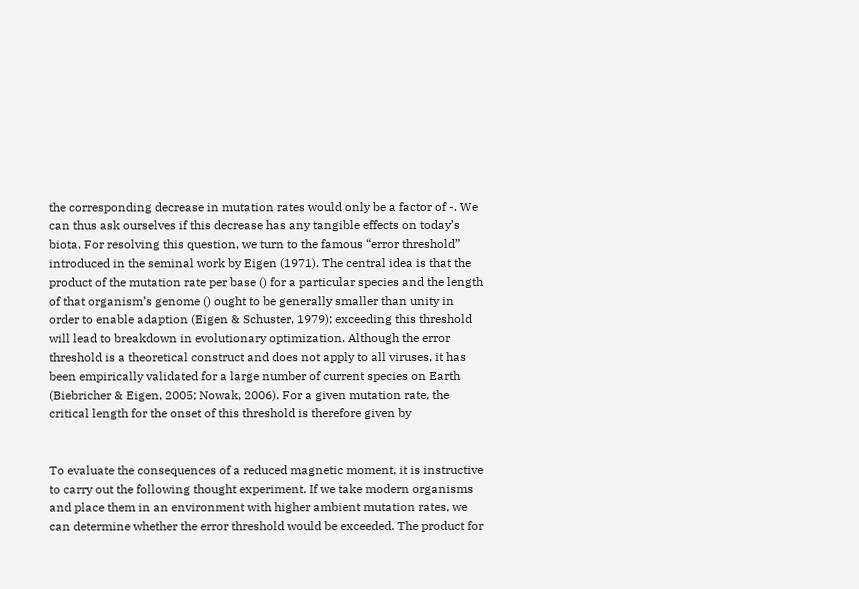the corresponding decrease in mutation rates would only be a factor of -. We can thus ask ourselves if this decrease has any tangible effects on today’s biota. For resolving this question, we turn to the famous “error threshold” introduced in the seminal work by Eigen (1971). The central idea is that the product of the mutation rate per base () for a particular species and the length of that organism’s genome () ought to be generally smaller than unity in order to enable adaption (Eigen & Schuster, 1979); exceeding this threshold will lead to breakdown in evolutionary optimization. Although the error threshold is a theoretical construct and does not apply to all viruses, it has been empirically validated for a large number of current species on Earth (Biebricher & Eigen, 2005; Nowak, 2006). For a given mutation rate, the critical length for the onset of this threshold is therefore given by


To evaluate the consequences of a reduced magnetic moment, it is instructive to carry out the following thought experiment. If we take modern organisms and place them in an environment with higher ambient mutation rates, we can determine whether the error threshold would be exceeded. The product for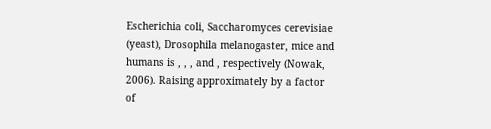Escherichia coli, Saccharomyces cerevisiae (yeast), Drosophila melanogaster, mice and humans is , , , and , respectively (Nowak, 2006). Raising approximately by a factor of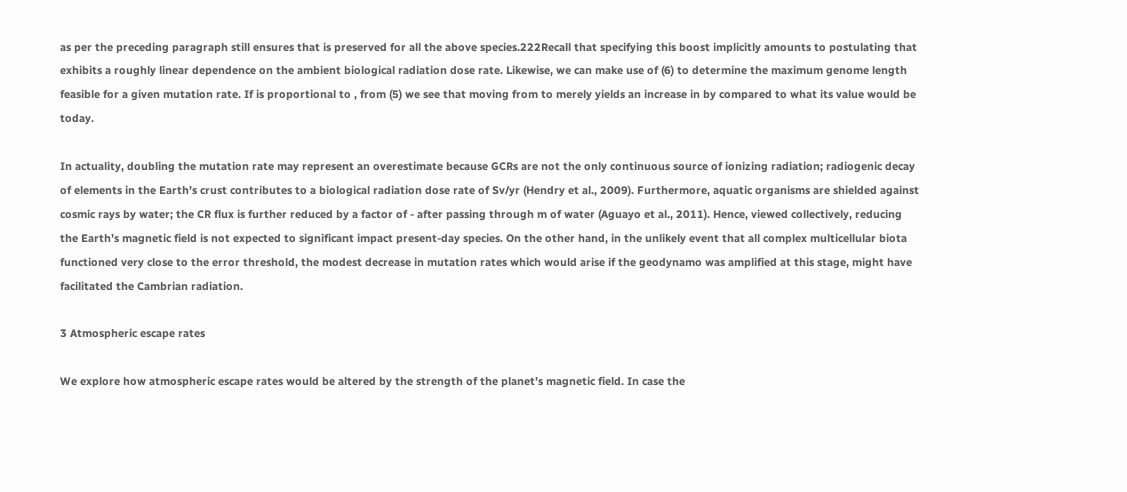as per the preceding paragraph still ensures that is preserved for all the above species.222Recall that specifying this boost implicitly amounts to postulating that exhibits a roughly linear dependence on the ambient biological radiation dose rate. Likewise, we can make use of (6) to determine the maximum genome length feasible for a given mutation rate. If is proportional to , from (5) we see that moving from to merely yields an increase in by compared to what its value would be today.

In actuality, doubling the mutation rate may represent an overestimate because GCRs are not the only continuous source of ionizing radiation; radiogenic decay of elements in the Earth’s crust contributes to a biological radiation dose rate of Sv/yr (Hendry et al., 2009). Furthermore, aquatic organisms are shielded against cosmic rays by water; the CR flux is further reduced by a factor of - after passing through m of water (Aguayo et al., 2011). Hence, viewed collectively, reducing the Earth’s magnetic field is not expected to significant impact present-day species. On the other hand, in the unlikely event that all complex multicellular biota functioned very close to the error threshold, the modest decrease in mutation rates which would arise if the geodynamo was amplified at this stage, might have facilitated the Cambrian radiation.

3 Atmospheric escape rates

We explore how atmospheric escape rates would be altered by the strength of the planet’s magnetic field. In case the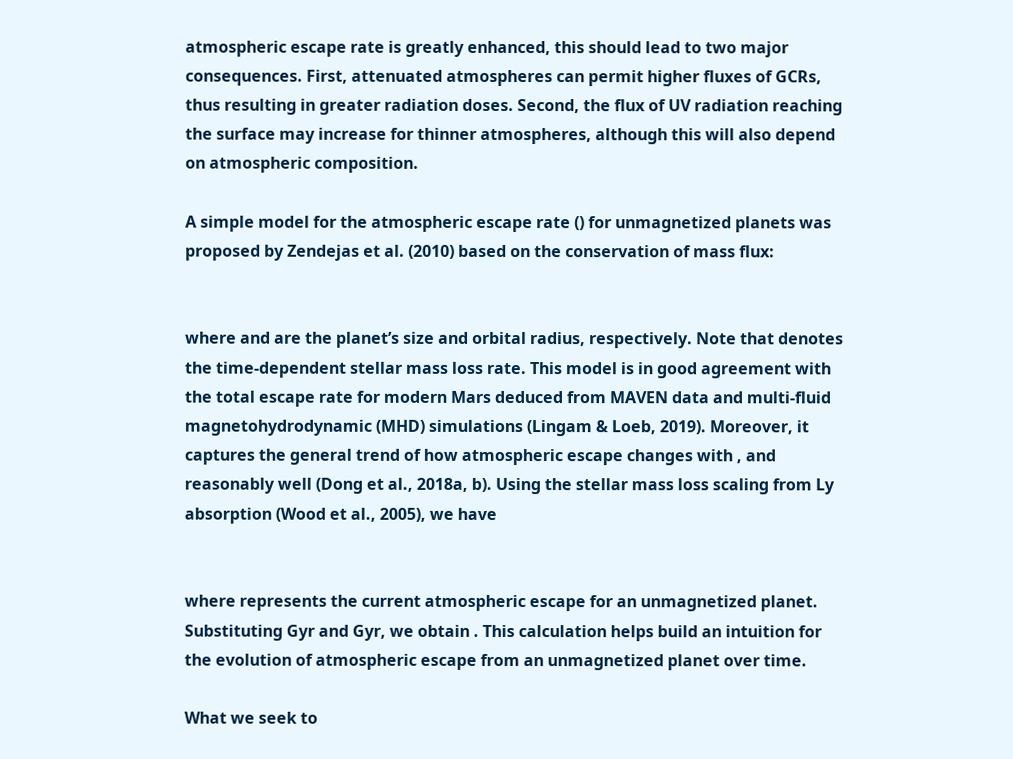atmospheric escape rate is greatly enhanced, this should lead to two major consequences. First, attenuated atmospheres can permit higher fluxes of GCRs, thus resulting in greater radiation doses. Second, the flux of UV radiation reaching the surface may increase for thinner atmospheres, although this will also depend on atmospheric composition.

A simple model for the atmospheric escape rate () for unmagnetized planets was proposed by Zendejas et al. (2010) based on the conservation of mass flux:


where and are the planet’s size and orbital radius, respectively. Note that denotes the time-dependent stellar mass loss rate. This model is in good agreement with the total escape rate for modern Mars deduced from MAVEN data and multi-fluid magnetohydrodynamic (MHD) simulations (Lingam & Loeb, 2019). Moreover, it captures the general trend of how atmospheric escape changes with , and reasonably well (Dong et al., 2018a, b). Using the stellar mass loss scaling from Ly absorption (Wood et al., 2005), we have


where represents the current atmospheric escape for an unmagnetized planet. Substituting Gyr and Gyr, we obtain . This calculation helps build an intuition for the evolution of atmospheric escape from an unmagnetized planet over time.

What we seek to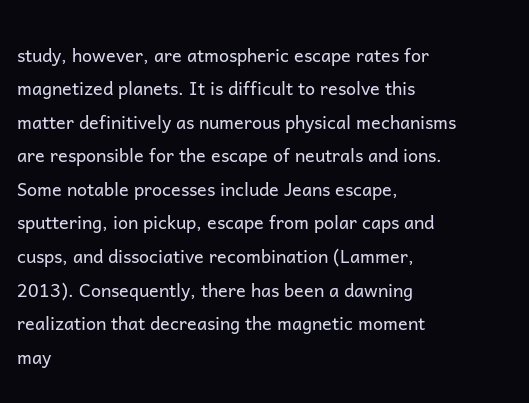study, however, are atmospheric escape rates for magnetized planets. It is difficult to resolve this matter definitively as numerous physical mechanisms are responsible for the escape of neutrals and ions. Some notable processes include Jeans escape, sputtering, ion pickup, escape from polar caps and cusps, and dissociative recombination (Lammer, 2013). Consequently, there has been a dawning realization that decreasing the magnetic moment may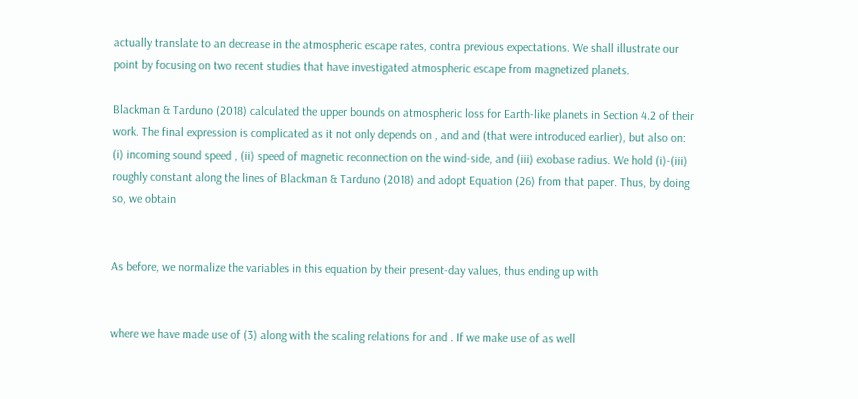actually translate to an decrease in the atmospheric escape rates, contra previous expectations. We shall illustrate our point by focusing on two recent studies that have investigated atmospheric escape from magnetized planets.

Blackman & Tarduno (2018) calculated the upper bounds on atmospheric loss for Earth-like planets in Section 4.2 of their work. The final expression is complicated as it not only depends on , and and (that were introduced earlier), but also on: (i) incoming sound speed , (ii) speed of magnetic reconnection on the wind-side, and (iii) exobase radius. We hold (i)-(iii) roughly constant along the lines of Blackman & Tarduno (2018) and adopt Equation (26) from that paper. Thus, by doing so, we obtain


As before, we normalize the variables in this equation by their present-day values, thus ending up with


where we have made use of (3) along with the scaling relations for and . If we make use of as well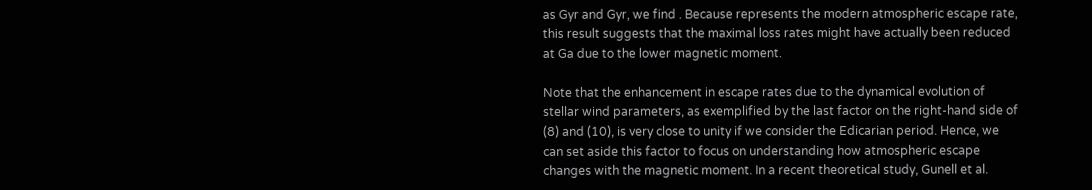as Gyr and Gyr, we find . Because represents the modern atmospheric escape rate, this result suggests that the maximal loss rates might have actually been reduced at Ga due to the lower magnetic moment.

Note that the enhancement in escape rates due to the dynamical evolution of stellar wind parameters, as exemplified by the last factor on the right-hand side of (8) and (10), is very close to unity if we consider the Edicarian period. Hence, we can set aside this factor to focus on understanding how atmospheric escape changes with the magnetic moment. In a recent theoretical study, Gunell et al.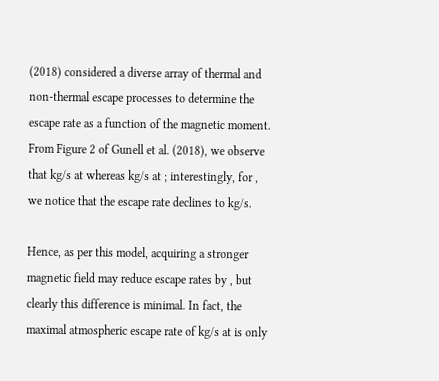(2018) considered a diverse array of thermal and non-thermal escape processes to determine the escape rate as a function of the magnetic moment. From Figure 2 of Gunell et al. (2018), we observe that kg/s at whereas kg/s at ; interestingly, for , we notice that the escape rate declines to kg/s.

Hence, as per this model, acquiring a stronger magnetic field may reduce escape rates by , but clearly this difference is minimal. In fact, the maximal atmospheric escape rate of kg/s at is only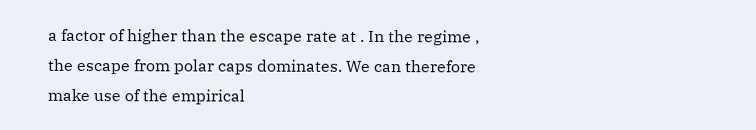a factor of higher than the escape rate at . In the regime , the escape from polar caps dominates. We can therefore make use of the empirical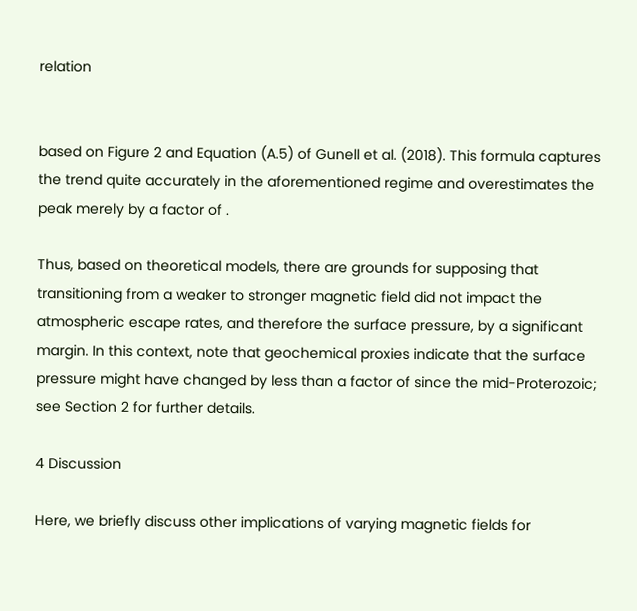relation


based on Figure 2 and Equation (A.5) of Gunell et al. (2018). This formula captures the trend quite accurately in the aforementioned regime and overestimates the peak merely by a factor of .

Thus, based on theoretical models, there are grounds for supposing that transitioning from a weaker to stronger magnetic field did not impact the atmospheric escape rates, and therefore the surface pressure, by a significant margin. In this context, note that geochemical proxies indicate that the surface pressure might have changed by less than a factor of since the mid-Proterozoic; see Section 2 for further details.

4 Discussion

Here, we briefly discuss other implications of varying magnetic fields for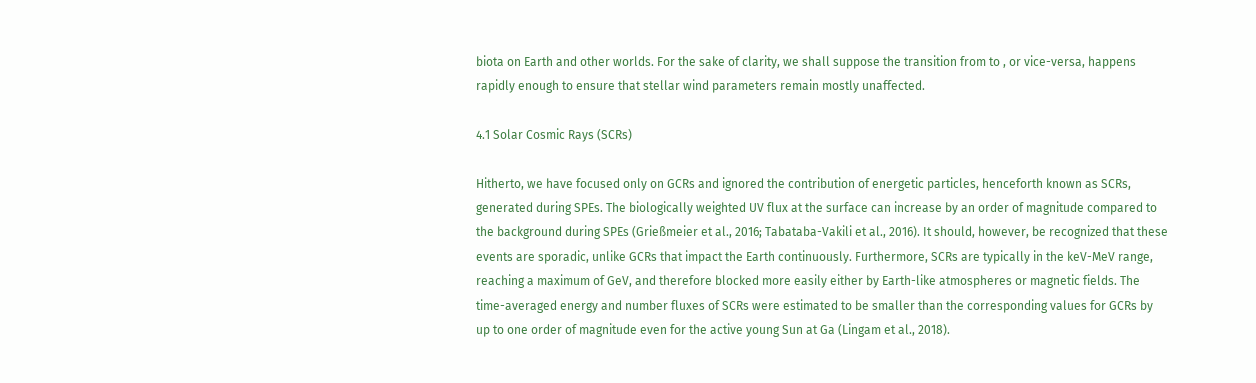biota on Earth and other worlds. For the sake of clarity, we shall suppose the transition from to , or vice-versa, happens rapidly enough to ensure that stellar wind parameters remain mostly unaffected.

4.1 Solar Cosmic Rays (SCRs)

Hitherto, we have focused only on GCRs and ignored the contribution of energetic particles, henceforth known as SCRs, generated during SPEs. The biologically weighted UV flux at the surface can increase by an order of magnitude compared to the background during SPEs (Grießmeier et al., 2016; Tabataba-Vakili et al., 2016). It should, however, be recognized that these events are sporadic, unlike GCRs that impact the Earth continuously. Furthermore, SCRs are typically in the keV-MeV range, reaching a maximum of GeV, and therefore blocked more easily either by Earth-like atmospheres or magnetic fields. The time-averaged energy and number fluxes of SCRs were estimated to be smaller than the corresponding values for GCRs by up to one order of magnitude even for the active young Sun at Ga (Lingam et al., 2018).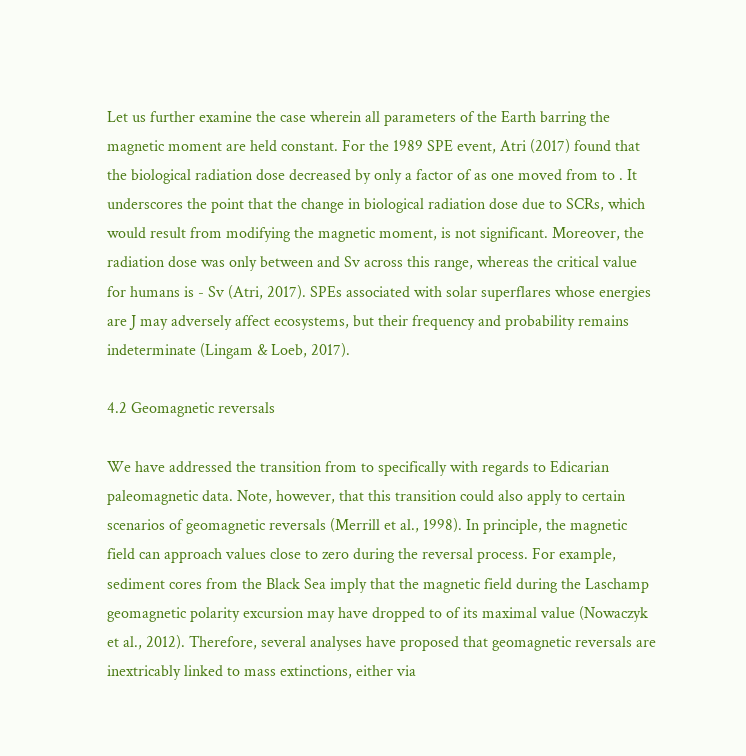Let us further examine the case wherein all parameters of the Earth barring the magnetic moment are held constant. For the 1989 SPE event, Atri (2017) found that the biological radiation dose decreased by only a factor of as one moved from to . It underscores the point that the change in biological radiation dose due to SCRs, which would result from modifying the magnetic moment, is not significant. Moreover, the radiation dose was only between and Sv across this range, whereas the critical value for humans is - Sv (Atri, 2017). SPEs associated with solar superflares whose energies are J may adversely affect ecosystems, but their frequency and probability remains indeterminate (Lingam & Loeb, 2017).

4.2 Geomagnetic reversals

We have addressed the transition from to specifically with regards to Edicarian paleomagnetic data. Note, however, that this transition could also apply to certain scenarios of geomagnetic reversals (Merrill et al., 1998). In principle, the magnetic field can approach values close to zero during the reversal process. For example, sediment cores from the Black Sea imply that the magnetic field during the Laschamp geomagnetic polarity excursion may have dropped to of its maximal value (Nowaczyk et al., 2012). Therefore, several analyses have proposed that geomagnetic reversals are inextricably linked to mass extinctions, either via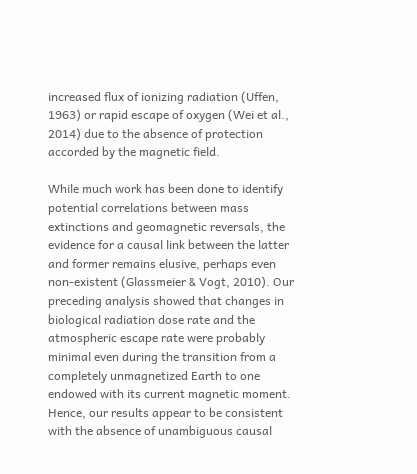increased flux of ionizing radiation (Uffen, 1963) or rapid escape of oxygen (Wei et al., 2014) due to the absence of protection accorded by the magnetic field.

While much work has been done to identify potential correlations between mass extinctions and geomagnetic reversals, the evidence for a causal link between the latter and former remains elusive, perhaps even non-existent (Glassmeier & Vogt, 2010). Our preceding analysis showed that changes in biological radiation dose rate and the atmospheric escape rate were probably minimal even during the transition from a completely unmagnetized Earth to one endowed with its current magnetic moment. Hence, our results appear to be consistent with the absence of unambiguous causal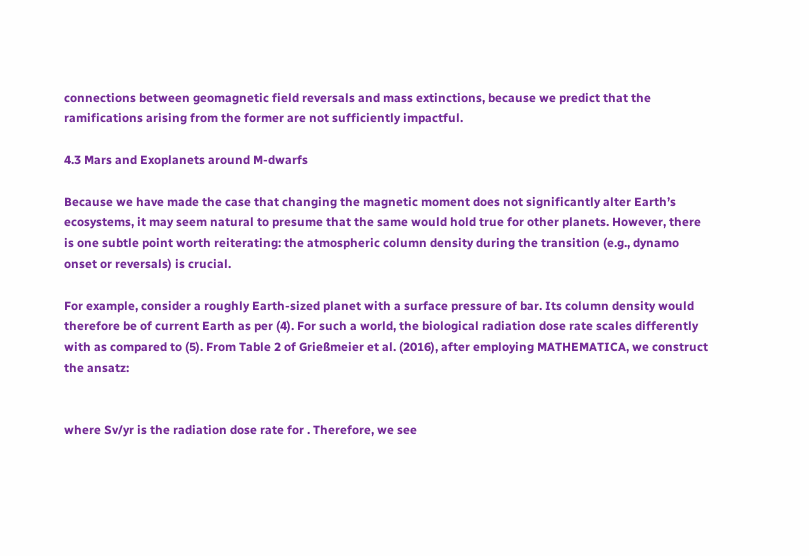connections between geomagnetic field reversals and mass extinctions, because we predict that the ramifications arising from the former are not sufficiently impactful.

4.3 Mars and Exoplanets around M-dwarfs

Because we have made the case that changing the magnetic moment does not significantly alter Earth’s ecosystems, it may seem natural to presume that the same would hold true for other planets. However, there is one subtle point worth reiterating: the atmospheric column density during the transition (e.g., dynamo onset or reversals) is crucial.

For example, consider a roughly Earth-sized planet with a surface pressure of bar. Its column density would therefore be of current Earth as per (4). For such a world, the biological radiation dose rate scales differently with as compared to (5). From Table 2 of Grießmeier et al. (2016), after employing MATHEMATICA, we construct the ansatz:


where Sv/yr is the radiation dose rate for . Therefore, we see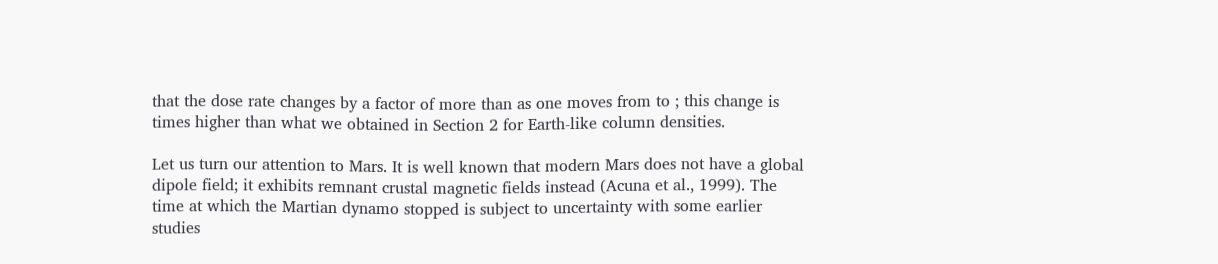that the dose rate changes by a factor of more than as one moves from to ; this change is times higher than what we obtained in Section 2 for Earth-like column densities.

Let us turn our attention to Mars. It is well known that modern Mars does not have a global dipole field; it exhibits remnant crustal magnetic fields instead (Acuna et al., 1999). The time at which the Martian dynamo stopped is subject to uncertainty with some earlier studies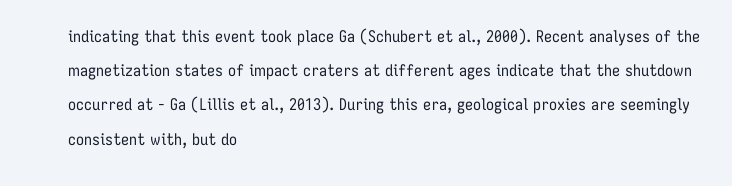indicating that this event took place Ga (Schubert et al., 2000). Recent analyses of the magnetization states of impact craters at different ages indicate that the shutdown occurred at - Ga (Lillis et al., 2013). During this era, geological proxies are seemingly consistent with, but do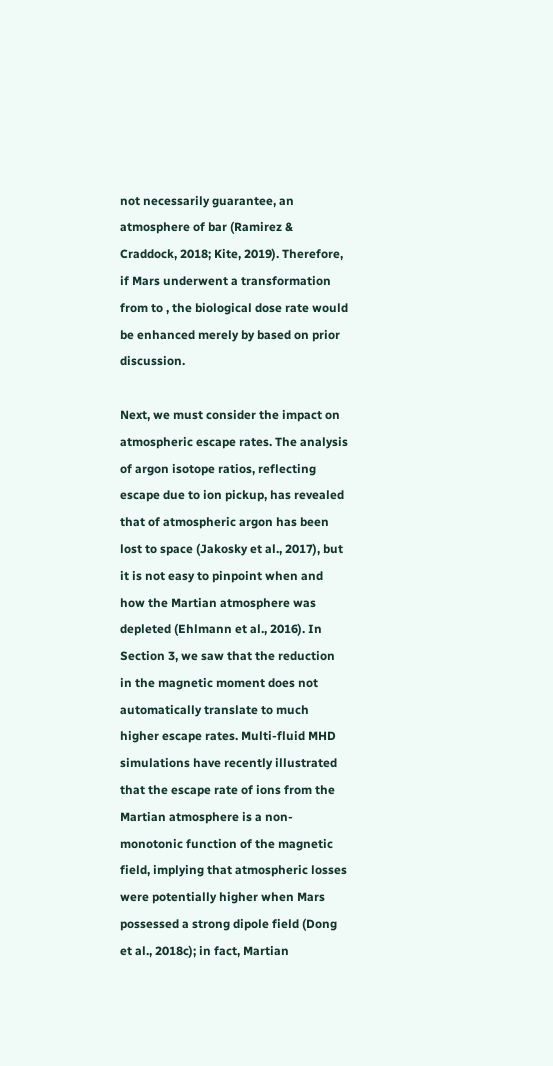not necessarily guarantee, an atmosphere of bar (Ramirez & Craddock, 2018; Kite, 2019). Therefore, if Mars underwent a transformation from to , the biological dose rate would be enhanced merely by based on prior discussion.

Next, we must consider the impact on atmospheric escape rates. The analysis of argon isotope ratios, reflecting escape due to ion pickup, has revealed that of atmospheric argon has been lost to space (Jakosky et al., 2017), but it is not easy to pinpoint when and how the Martian atmosphere was depleted (Ehlmann et al., 2016). In Section 3, we saw that the reduction in the magnetic moment does not automatically translate to much higher escape rates. Multi-fluid MHD simulations have recently illustrated that the escape rate of ions from the Martian atmosphere is a non-monotonic function of the magnetic field, implying that atmospheric losses were potentially higher when Mars possessed a strong dipole field (Dong et al., 2018c); in fact, Martian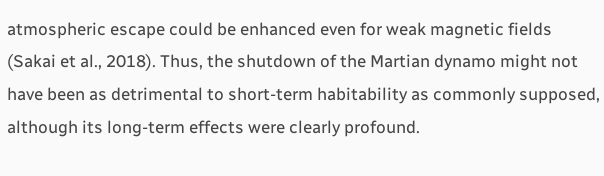atmospheric escape could be enhanced even for weak magnetic fields (Sakai et al., 2018). Thus, the shutdown of the Martian dynamo might not have been as detrimental to short-term habitability as commonly supposed, although its long-term effects were clearly profound.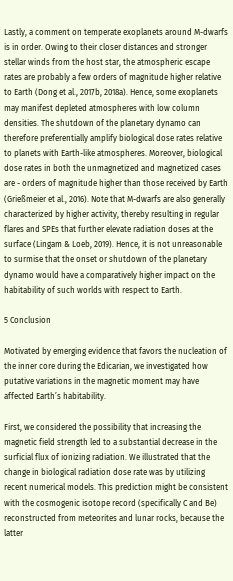Lastly, a comment on temperate exoplanets around M-dwarfs is in order. Owing to their closer distances and stronger stellar winds from the host star, the atmospheric escape rates are probably a few orders of magnitude higher relative to Earth (Dong et al., 2017b, 2018a). Hence, some exoplanets may manifest depleted atmospheres with low column densities. The shutdown of the planetary dynamo can therefore preferentially amplify biological dose rates relative to planets with Earth-like atmospheres. Moreover, biological dose rates in both the unmagnetized and magnetized cases are - orders of magnitude higher than those received by Earth (Grießmeier et al., 2016). Note that M-dwarfs are also generally characterized by higher activity, thereby resulting in regular flares and SPEs that further elevate radiation doses at the surface (Lingam & Loeb, 2019). Hence, it is not unreasonable to surmise that the onset or shutdown of the planetary dynamo would have a comparatively higher impact on the habitability of such worlds with respect to Earth.

5 Conclusion

Motivated by emerging evidence that favors the nucleation of the inner core during the Edicarian, we investigated how putative variations in the magnetic moment may have affected Earth’s habitability.

First, we considered the possibility that increasing the magnetic field strength led to a substantial decrease in the surficial flux of ionizing radiation. We illustrated that the change in biological radiation dose rate was by utilizing recent numerical models. This prediction might be consistent with the cosmogenic isotope record (specifically C and Be) reconstructed from meteorites and lunar rocks, because the latter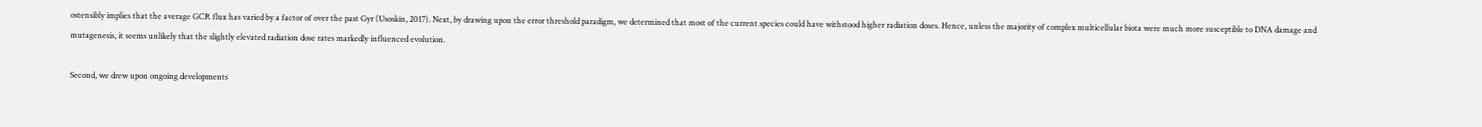ostensibly implies that the average GCR flux has varied by a factor of over the past Gyr (Usoskin, 2017). Next, by drawing upon the error threshold paradigm, we determined that most of the current species could have withstood higher radiation doses. Hence, unless the majority of complex multicellular biota were much more susceptible to DNA damage and mutagenesis, it seems unlikely that the slightly elevated radiation dose rates markedly influenced evolution.

Second, we drew upon ongoing developments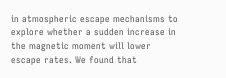in atmospheric escape mechanisms to explore whether a sudden increase in the magnetic moment will lower escape rates. We found that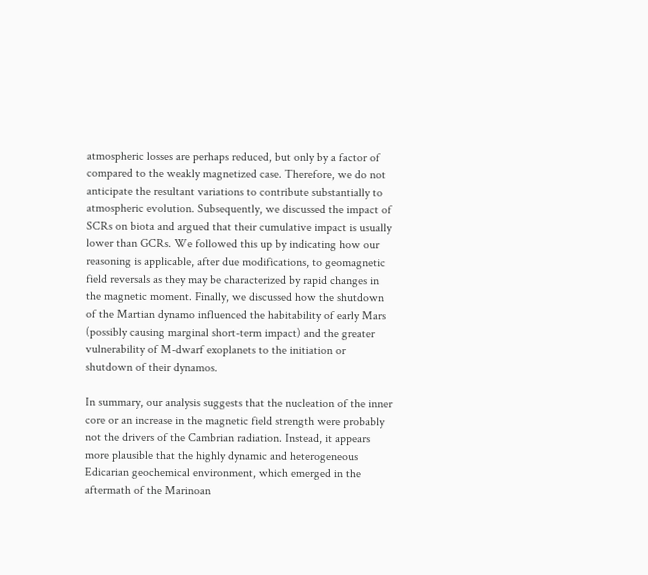atmospheric losses are perhaps reduced, but only by a factor of compared to the weakly magnetized case. Therefore, we do not anticipate the resultant variations to contribute substantially to atmospheric evolution. Subsequently, we discussed the impact of SCRs on biota and argued that their cumulative impact is usually lower than GCRs. We followed this up by indicating how our reasoning is applicable, after due modifications, to geomagnetic field reversals as they may be characterized by rapid changes in the magnetic moment. Finally, we discussed how the shutdown of the Martian dynamo influenced the habitability of early Mars (possibly causing marginal short-term impact) and the greater vulnerability of M-dwarf exoplanets to the initiation or shutdown of their dynamos.

In summary, our analysis suggests that the nucleation of the inner core or an increase in the magnetic field strength were probably not the drivers of the Cambrian radiation. Instead, it appears more plausible that the highly dynamic and heterogeneous Edicarian geochemical environment, which emerged in the aftermath of the Marinoan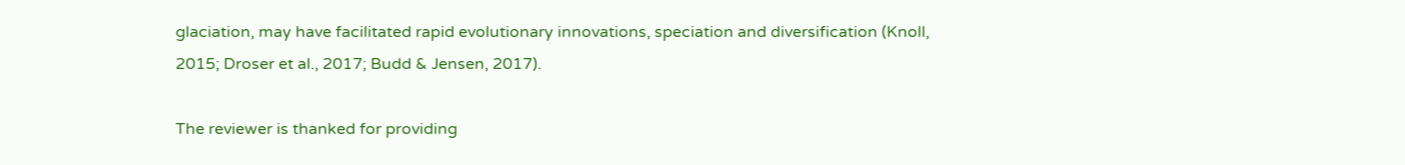glaciation, may have facilitated rapid evolutionary innovations, speciation and diversification (Knoll, 2015; Droser et al., 2017; Budd & Jensen, 2017).

The reviewer is thanked for providing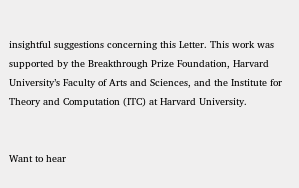insightful suggestions concerning this Letter. This work was supported by the Breakthrough Prize Foundation, Harvard University’s Faculty of Arts and Sciences, and the Institute for Theory and Computation (ITC) at Harvard University.


Want to hear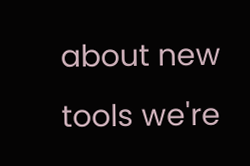about new tools we're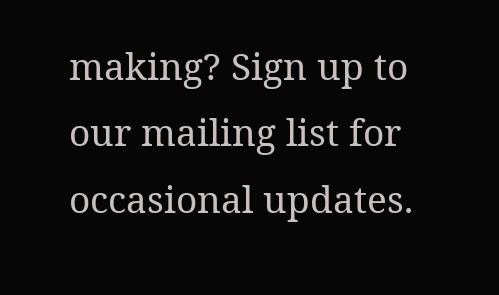making? Sign up to our mailing list for occasional updates.